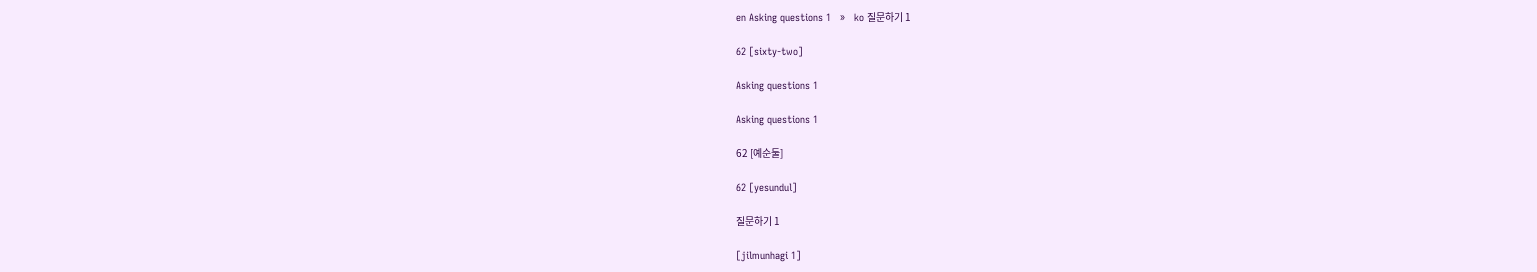en Asking questions 1   »   ko 질문하기 1

62 [sixty-two]

Asking questions 1

Asking questions 1

62 [예순둘]

62 [yesundul]

질문하기 1

[jilmunhagi 1]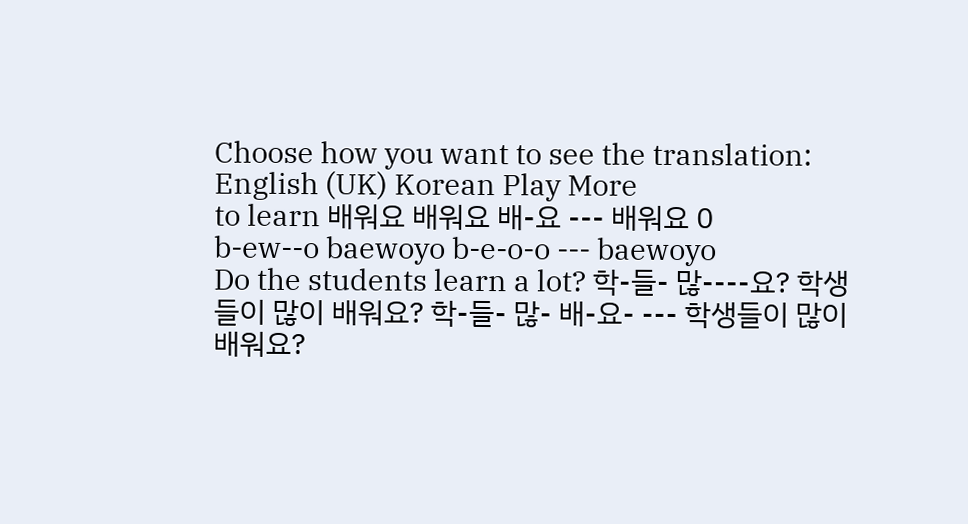Choose how you want to see the translation:
English (UK) Korean Play More
to learn 배워요 배워요 배-요 --- 배워요 0
b-ew--o baewoyo b-e-o-o --- baewoyo
Do the students learn a lot? 학-들- 많----요? 학생들이 많이 배워요? 학-들- 많- 배-요- --- 학생들이 많이 배워요?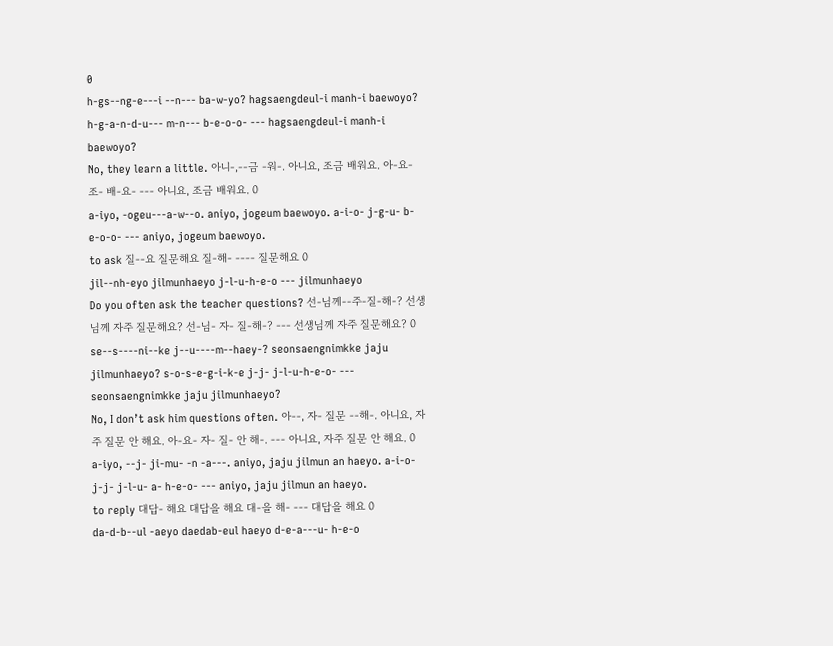0
h-gs--ng-e---i --n--- ba-w-yo? hagsaengdeul-i manh-i baewoyo? h-g-a-n-d-u--- m-n--- b-e-o-o- --- hagsaengdeul-i manh-i baewoyo?
No, they learn a little. 아니-,--금 -워-. 아니요, 조금 배워요. 아-요- 조- 배-요- --- 아니요, 조금 배워요. 0
a-iyo, -ogeu---a-w--o. aniyo, jogeum baewoyo. a-i-o- j-g-u- b-e-o-o- --- aniyo, jogeum baewoyo.
to ask 질--요 질문해요 질-해- ---- 질문해요 0
jil--nh-eyo jilmunhaeyo j-l-u-h-e-o --- jilmunhaeyo
Do you often ask the teacher questions? 선-님께--주-질-해-? 선생님께 자주 질문해요? 선-님- 자- 질-해-? --- 선생님께 자주 질문해요? 0
se--s----ni--ke j--u----m--haey-? seonsaengnimkke jaju jilmunhaeyo? s-o-s-e-g-i-k-e j-j- j-l-u-h-e-o- --- seonsaengnimkke jaju jilmunhaeyo?
No, I don’t ask him questions often. 아--, 자- 질문 --해-. 아니요, 자주 질문 안 해요. 아-요- 자- 질- 안 해-. --- 아니요, 자주 질문 안 해요. 0
a-iyo, --j- ji-mu- -n -a---. aniyo, jaju jilmun an haeyo. a-i-o- j-j- j-l-u- a- h-e-o- --- aniyo, jaju jilmun an haeyo.
to reply 대답- 해요 대답을 해요 대-을 해- --- 대답을 해요 0
da-d-b--ul -aeyo daedab-eul haeyo d-e-a---u- h-e-o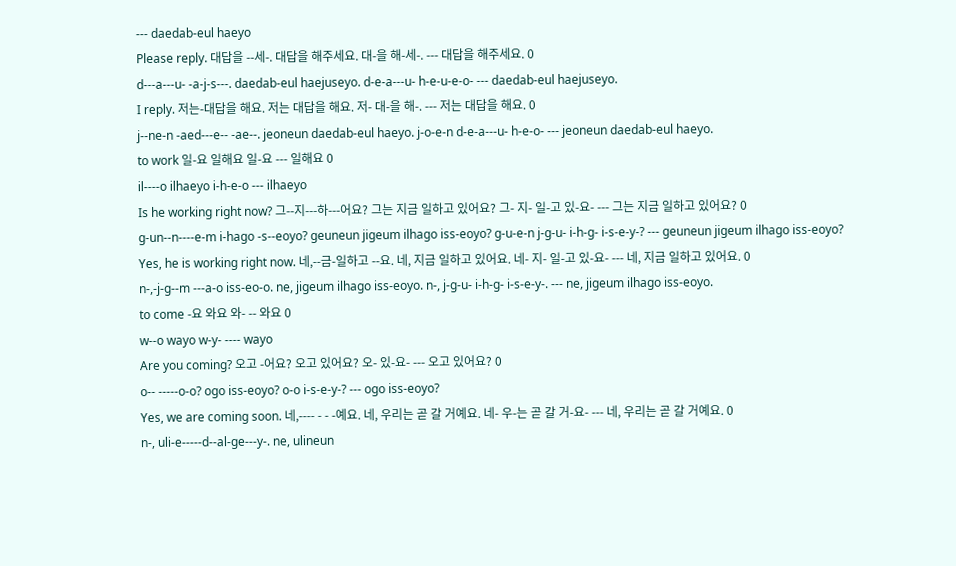--- daedab-eul haeyo
Please reply. 대답을 --세-. 대답을 해주세요. 대-을 해-세-. --- 대답을 해주세요. 0
d---a---u- -a-j-s---. daedab-eul haejuseyo. d-e-a---u- h-e-u-e-o- --- daedab-eul haejuseyo.
I reply. 저는-대답을 해요. 저는 대답을 해요. 저- 대-을 해-. --- 저는 대답을 해요. 0
j--ne-n -aed---e-- -ae--. jeoneun daedab-eul haeyo. j-o-e-n d-e-a---u- h-e-o- --- jeoneun daedab-eul haeyo.
to work 일-요 일해요 일-요 --- 일해요 0
il----o ilhaeyo i-h-e-o --- ilhaeyo
Is he working right now? 그--지---하---어요? 그는 지금 일하고 있어요? 그- 지- 일-고 있-요- --- 그는 지금 일하고 있어요? 0
g-un--n----e-m i-hago -s--eoyo? geuneun jigeum ilhago iss-eoyo? g-u-e-n j-g-u- i-h-g- i-s-e-y-? --- geuneun jigeum ilhago iss-eoyo?
Yes, he is working right now. 네,--금-일하고 --요. 네, 지금 일하고 있어요. 네- 지- 일-고 있-요- --- 네, 지금 일하고 있어요. 0
n-,-j-g--m ---a-o iss-eo-o. ne, jigeum ilhago iss-eoyo. n-, j-g-u- i-h-g- i-s-e-y-. --- ne, jigeum ilhago iss-eoyo.
to come -요 와요 와- -- 와요 0
w--o wayo w-y- ---- wayo
Are you coming? 오고 -어요? 오고 있어요? 오- 있-요- --- 오고 있어요? 0
o-- -----o-o? ogo iss-eoyo? o-o i-s-e-y-? --- ogo iss-eoyo?
Yes, we are coming soon. 네,---- - - -예요. 네, 우리는 곧 갈 거예요. 네- 우-는 곧 갈 거-요- --- 네, 우리는 곧 갈 거예요. 0
n-, uli-e-----d--al-ge---y-. ne, ulineun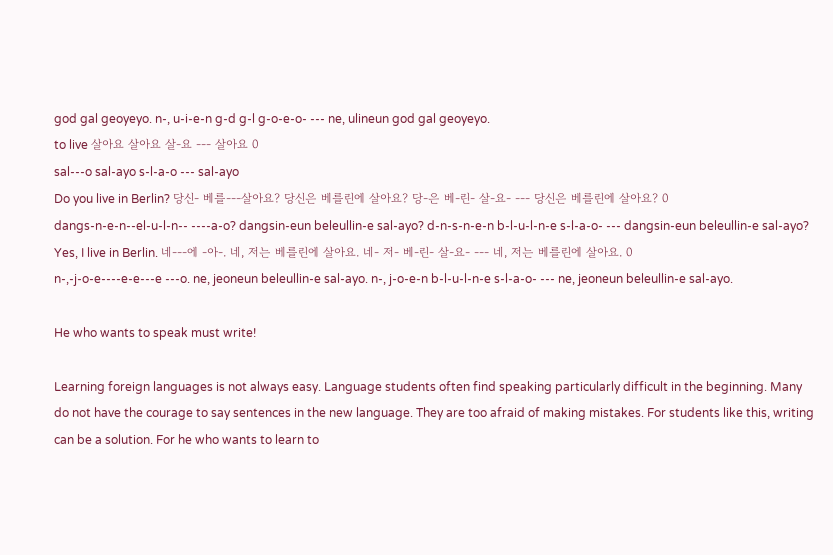god gal geoyeyo. n-, u-i-e-n g-d g-l g-o-e-o- --- ne, ulineun god gal geoyeyo.
to live 살아요 살아요 살-요 --- 살아요 0
sal---o sal-ayo s-l-a-o --- sal-ayo
Do you live in Berlin? 당신- 베를---살아요? 당신은 베를린에 살아요? 당-은 베-린- 살-요- --- 당신은 베를린에 살아요? 0
dangs-n-e-n--el-u-l-n-- ----a-o? dangsin-eun beleullin-e sal-ayo? d-n-s-n-e-n b-l-u-l-n-e s-l-a-o- --- dangsin-eun beleullin-e sal-ayo?
Yes, I live in Berlin. 네---에 -아-. 네, 저는 베를린에 살아요. 네- 저- 베-린- 살-요- --- 네, 저는 베를린에 살아요. 0
n-,-j-o-e----e-e---e ---o. ne, jeoneun beleullin-e sal-ayo. n-, j-o-e-n b-l-u-l-n-e s-l-a-o- --- ne, jeoneun beleullin-e sal-ayo.

He who wants to speak must write!

Learning foreign languages is not always easy. Language students often find speaking particularly difficult in the beginning. Many do not have the courage to say sentences in the new language. They are too afraid of making mistakes. For students like this, writing can be a solution. For he who wants to learn to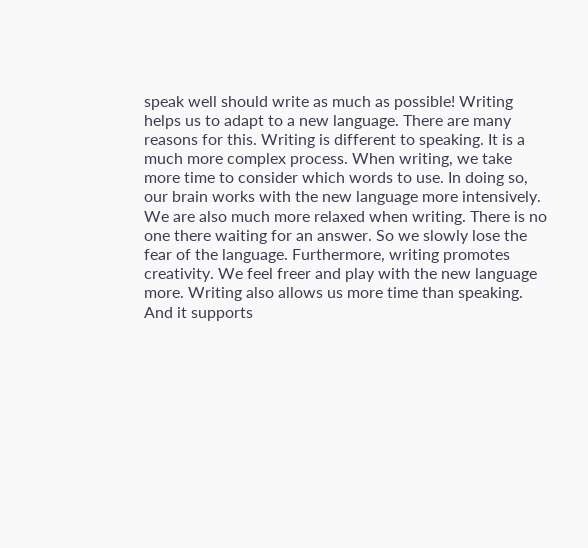speak well should write as much as possible! Writing helps us to adapt to a new language. There are many reasons for this. Writing is different to speaking. It is a much more complex process. When writing, we take more time to consider which words to use. In doing so, our brain works with the new language more intensively. We are also much more relaxed when writing. There is no one there waiting for an answer. So we slowly lose the fear of the language. Furthermore, writing promotes creativity. We feel freer and play with the new language more. Writing also allows us more time than speaking. And it supports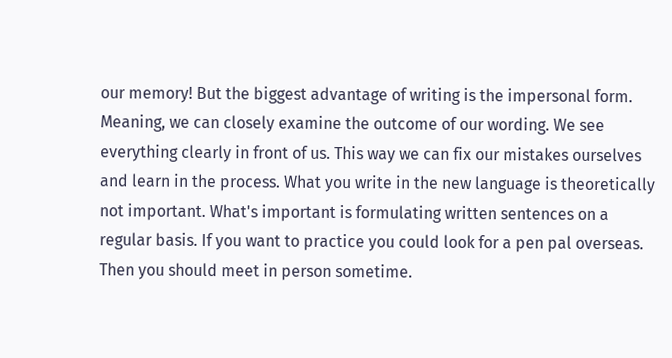our memory! But the biggest advantage of writing is the impersonal form. Meaning, we can closely examine the outcome of our wording. We see everything clearly in front of us. This way we can fix our mistakes ourselves and learn in the process. What you write in the new language is theoretically not important. What's important is formulating written sentences on a regular basis. If you want to practice you could look for a pen pal overseas. Then you should meet in person sometime.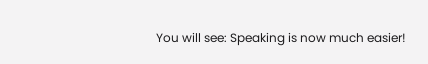You will see: Speaking is now much easier!